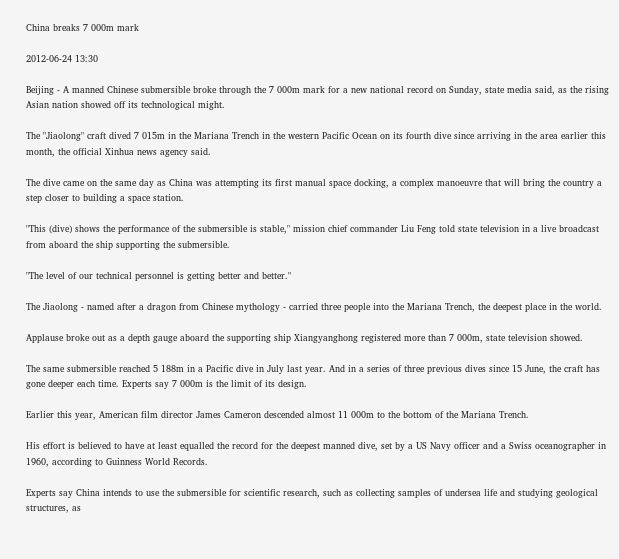China breaks 7 000m mark

2012-06-24 13:30

Beijing - A manned Chinese submersible broke through the 7 000m mark for a new national record on Sunday, state media said, as the rising Asian nation showed off its technological might.

The "Jiaolong" craft dived 7 015m in the Mariana Trench in the western Pacific Ocean on its fourth dive since arriving in the area earlier this month, the official Xinhua news agency said.

The dive came on the same day as China was attempting its first manual space docking, a complex manoeuvre that will bring the country a step closer to building a space station.

"This (dive) shows the performance of the submersible is stable," mission chief commander Liu Feng told state television in a live broadcast from aboard the ship supporting the submersible.

"The level of our technical personnel is getting better and better."

The Jiaolong - named after a dragon from Chinese mythology - carried three people into the Mariana Trench, the deepest place in the world.

Applause broke out as a depth gauge aboard the supporting ship Xiangyanghong registered more than 7 000m, state television showed.

The same submersible reached 5 188m in a Pacific dive in July last year. And in a series of three previous dives since 15 June, the craft has gone deeper each time. Experts say 7 000m is the limit of its design.

Earlier this year, American film director James Cameron descended almost 11 000m to the bottom of the Mariana Trench.

His effort is believed to have at least equalled the record for the deepest manned dive, set by a US Navy officer and a Swiss oceanographer in 1960, according to Guinness World Records.

Experts say China intends to use the submersible for scientific research, such as collecting samples of undersea life and studying geological structures, as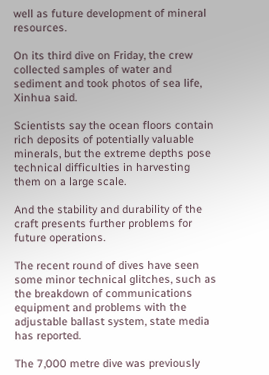well as future development of mineral resources.

On its third dive on Friday, the crew collected samples of water and sediment and took photos of sea life, Xinhua said.

Scientists say the ocean floors contain rich deposits of potentially valuable minerals, but the extreme depths pose technical difficulties in harvesting them on a large scale.

And the stability and durability of the craft presents further problems for future operations.

The recent round of dives have seen some minor technical glitches, such as the breakdown of communications equipment and problems with the adjustable ballast system, state media has reported.

The 7,000 metre dive was previously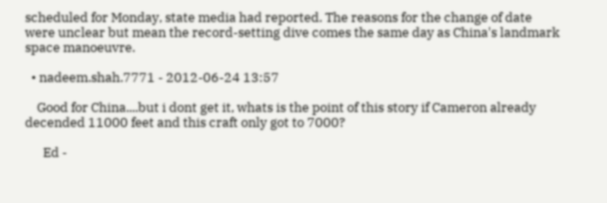scheduled for Monday, state media had reported. The reasons for the change of date were unclear but mean the record-setting dive comes the same day as China's landmark space manoeuvre.

  • nadeem.shah.7771 - 2012-06-24 13:57

    Good for China....but i dont get it, whats is the point of this story if Cameron already decended 11000 feet and this craft only got to 7000?

      Ed -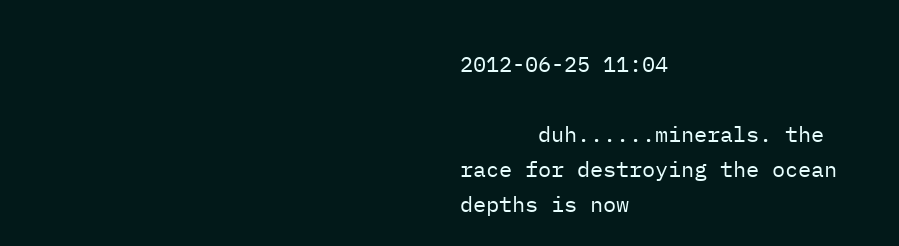2012-06-25 11:04

      duh......minerals. the race for destroying the ocean depths is now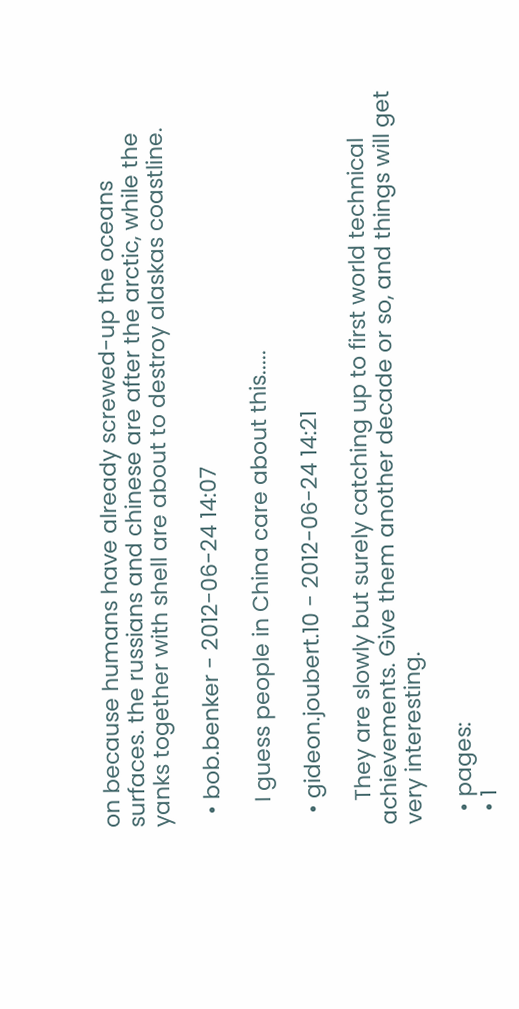on because humans have already screwed-up the oceans surfaces. the russians and chinese are after the arctic, while the yanks together with shell are about to destroy alaskas coastline.

  • bob.benker - 2012-06-24 14:07

    I guess people in China care about this.....

  • gideon.joubert.10 - 2012-06-24 14:21

    They are slowly but surely catching up to first world technical achievements. Give them another decade or so, and things will get very interesting.

  • pages:
  • 1